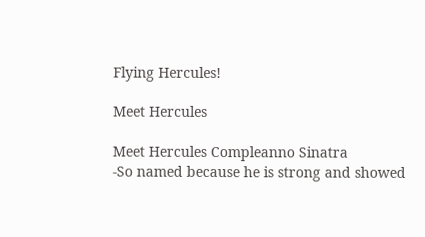Flying Hercules!

Meet Hercules

Meet Hercules Compleanno Sinatra
-So named because he is strong and showed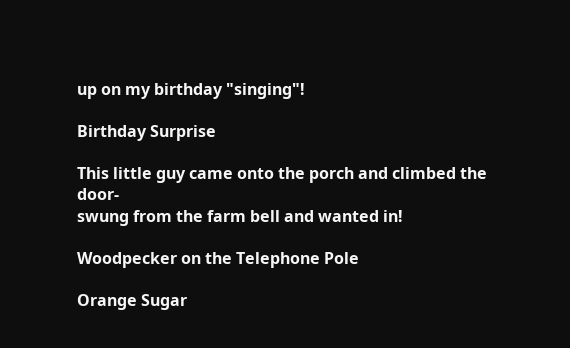up on my birthday "singing"!

Birthday Surprise

This little guy came onto the porch and climbed the door-
swung from the farm bell and wanted in!

Woodpecker on the Telephone Pole

Orange Sugar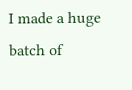I made a huge batch of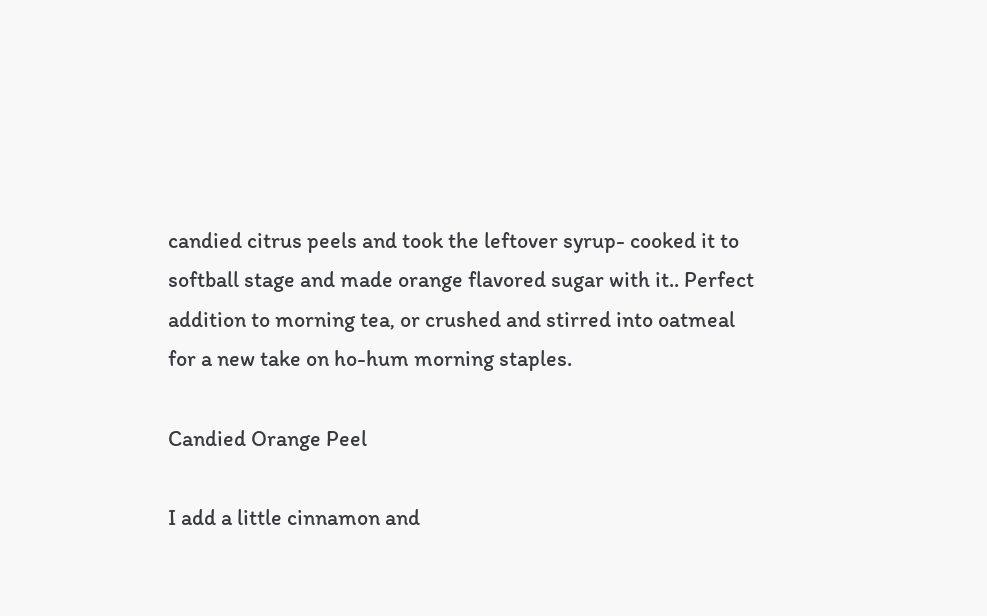candied citrus peels and took the leftover syrup- cooked it to softball stage and made orange flavored sugar with it.. Perfect addition to morning tea, or crushed and stirred into oatmeal for a new take on ho-hum morning staples.

Candied Orange Peel

I add a little cinnamon and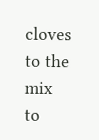cloves to the mix
to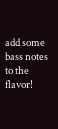add some bass notes to the flavor!